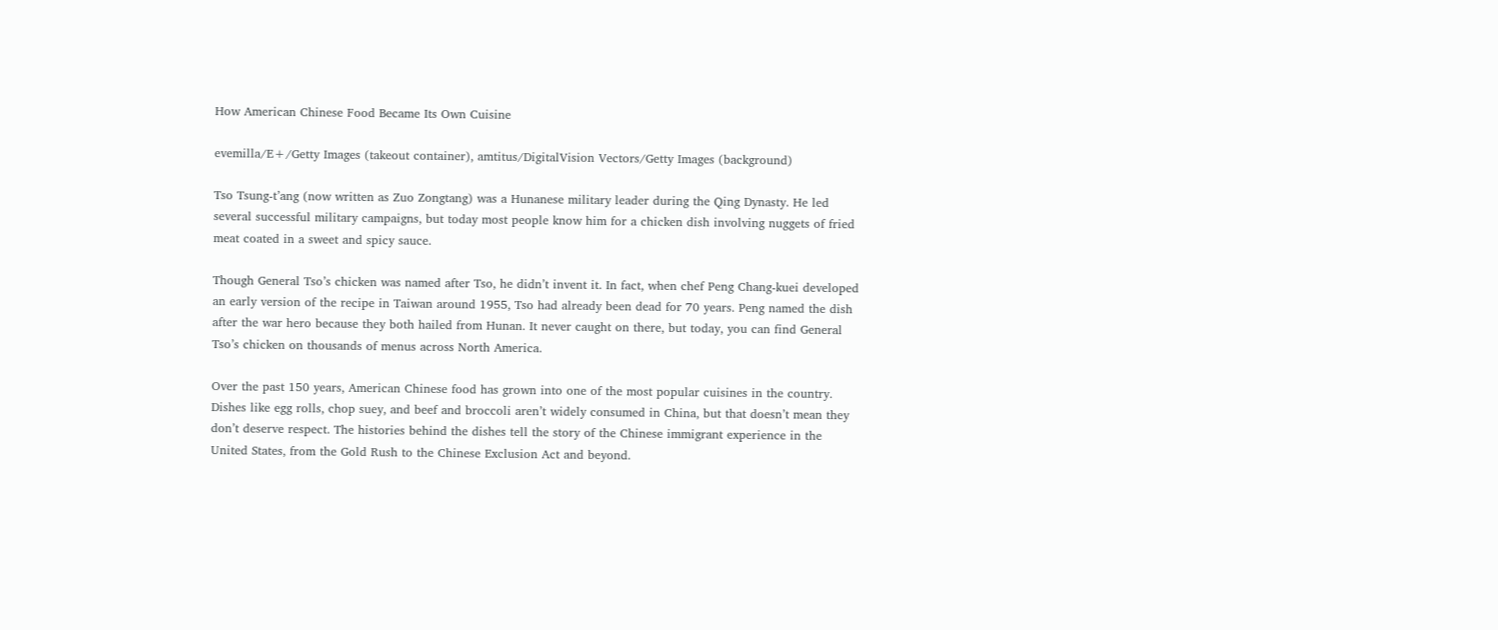How American Chinese Food Became Its Own Cuisine

evemilla/E+/Getty Images (takeout container), amtitus/DigitalVision Vectors/Getty Images (background)

Tso Tsung-t’ang (now written as Zuo Zongtang) was a Hunanese military leader during the Qing Dynasty. He led several successful military campaigns, but today most people know him for a chicken dish involving nuggets of fried meat coated in a sweet and spicy sauce.

Though General Tso’s chicken was named after Tso, he didn’t invent it. In fact, when chef Peng Chang-kuei developed an early version of the recipe in Taiwan around 1955, Tso had already been dead for 70 years. Peng named the dish after the war hero because they both hailed from Hunan. It never caught on there, but today, you can find General Tso’s chicken on thousands of menus across North America.

Over the past 150 years, American Chinese food has grown into one of the most popular cuisines in the country. Dishes like egg rolls, chop suey, and beef and broccoli aren’t widely consumed in China, but that doesn’t mean they don’t deserve respect. The histories behind the dishes tell the story of the Chinese immigrant experience in the United States, from the Gold Rush to the Chinese Exclusion Act and beyond.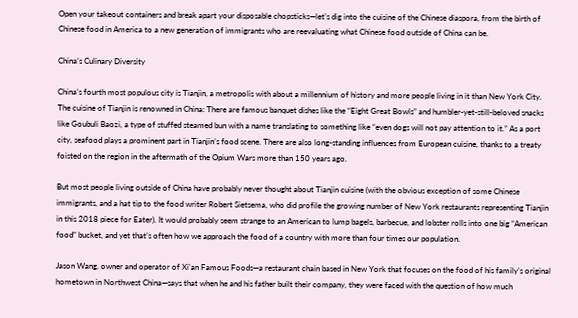Open your takeout containers and break apart your disposable chopsticks—let’s dig into the cuisine of the Chinese diaspora, from the birth of Chinese food in America to a new generation of immigrants who are reevaluating what Chinese food outside of China can be.

China’s Culinary Diversity

China’s fourth most populous city is Tianjin, a metropolis with about a millennium of history and more people living in it than New York City. The cuisine of Tianjin is renowned in China: There are famous banquet dishes like the “Eight Great Bowls” and humbler-yet-still-beloved snacks like Goubuli Baozi, a type of stuffed steamed bun with a name translating to something like “even dogs will not pay attention to it.” As a port city, seafood plays a prominent part in Tianjin’s food scene. There are also long-standing influences from European cuisine, thanks to a treaty foisted on the region in the aftermath of the Opium Wars more than 150 years ago.

But most people living outside of China have probably never thought about Tianjin cuisine (with the obvious exception of some Chinese immigrants, and a hat tip to the food writer Robert Sietsema, who did profile the growing number of New York restaurants representing Tianjin in this 2018 piece for Eater). It would probably seem strange to an American to lump bagels, barbecue, and lobster rolls into one big “American food” bucket, and yet that’s often how we approach the food of a country with more than four times our population.

Jason Wang, owner and operator of Xi’an Famous Foods—a restaurant chain based in New York that focuses on the food of his family’s original hometown in Northwest China—says that when he and his father built their company, they were faced with the question of how much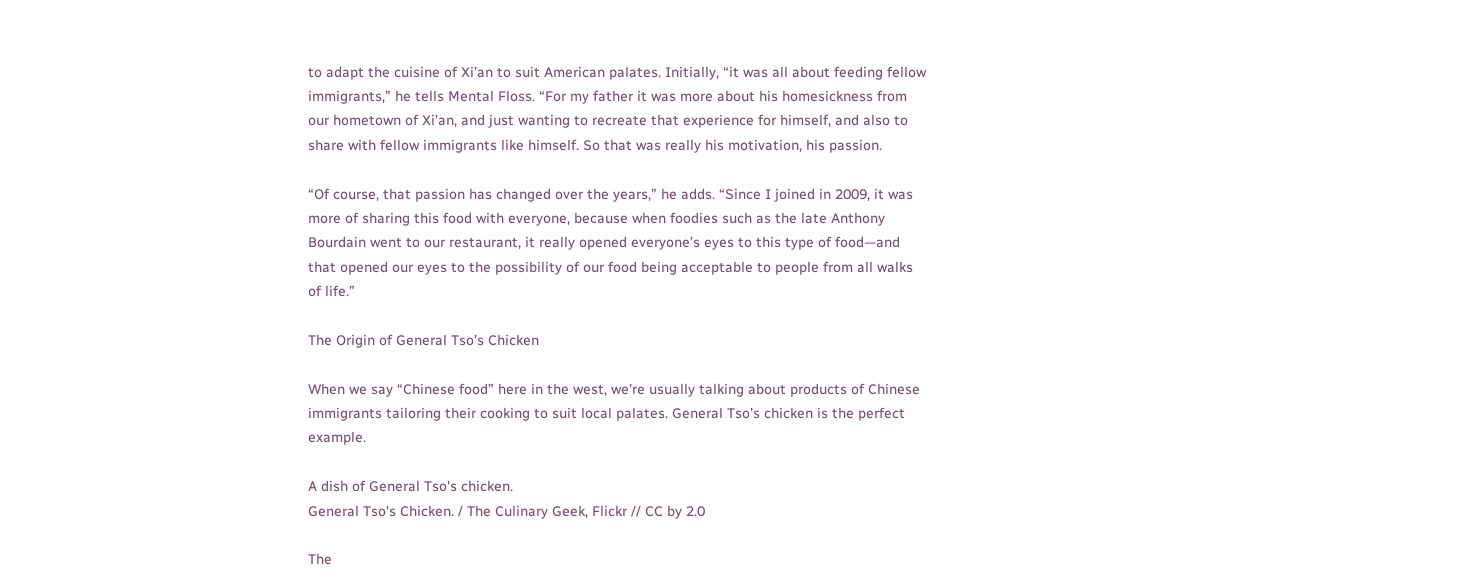to adapt the cuisine of Xi’an to suit American palates. Initially, “it was all about feeding fellow immigrants,” he tells Mental Floss. “For my father it was more about his homesickness from our hometown of Xi’an, and just wanting to recreate that experience for himself, and also to share with fellow immigrants like himself. So that was really his motivation, his passion.

“Of course, that passion has changed over the years,” he adds. “Since I joined in 2009, it was more of sharing this food with everyone, because when foodies such as the late Anthony Bourdain went to our restaurant, it really opened everyone’s eyes to this type of food—and that opened our eyes to the possibility of our food being acceptable to people from all walks of life.”

The Origin of General Tso’s Chicken

When we say “Chinese food” here in the west, we’re usually talking about products of Chinese immigrants tailoring their cooking to suit local palates. General Tso’s chicken is the perfect example.

A dish of General Tso's chicken.
General Tso's Chicken. / The Culinary Geek, Flickr // CC by 2.0

The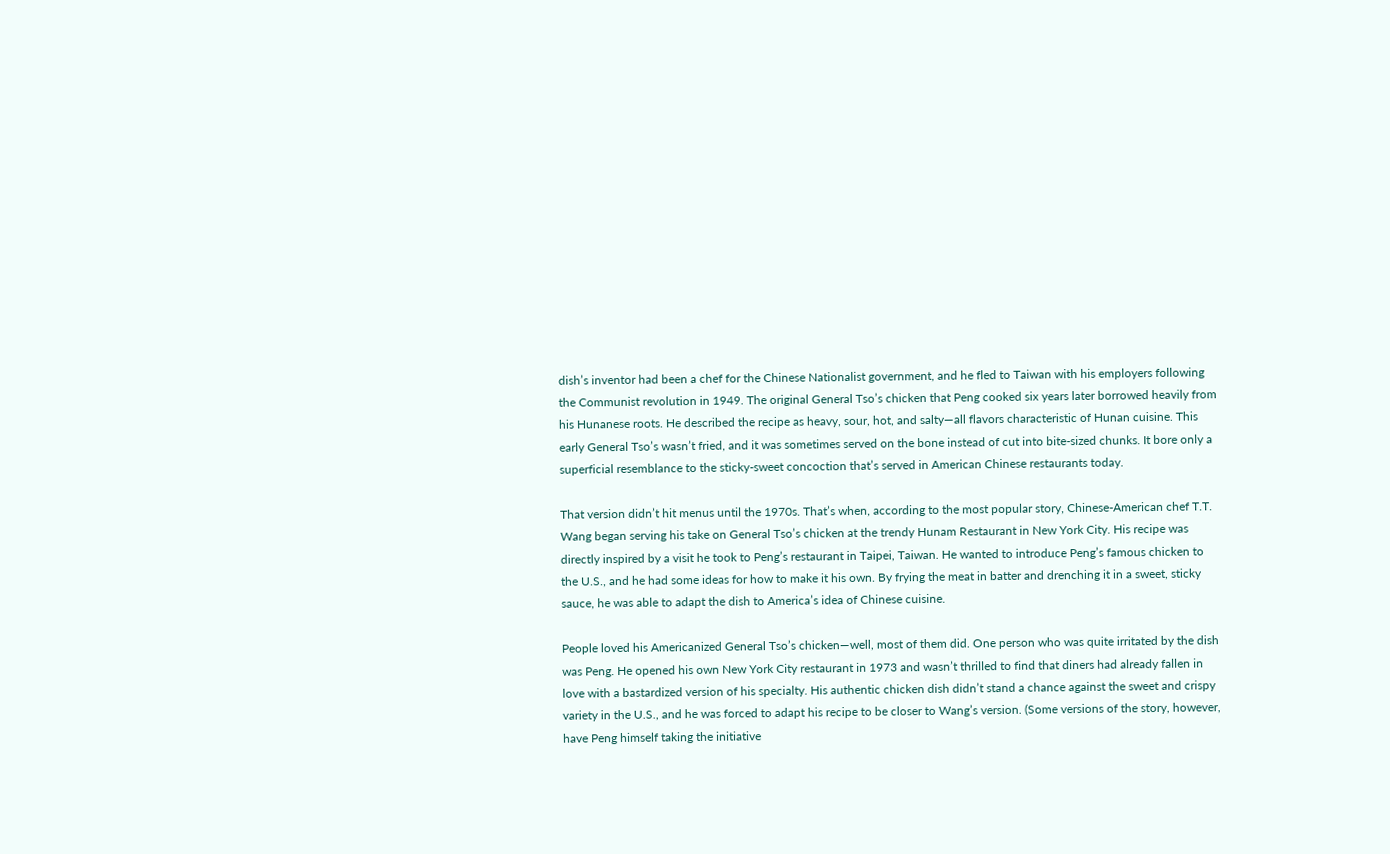dish’s inventor had been a chef for the Chinese Nationalist government, and he fled to Taiwan with his employers following the Communist revolution in 1949. The original General Tso’s chicken that Peng cooked six years later borrowed heavily from his Hunanese roots. He described the recipe as heavy, sour, hot, and salty—all flavors characteristic of Hunan cuisine. This early General Tso’s wasn’t fried, and it was sometimes served on the bone instead of cut into bite-sized chunks. It bore only a superficial resemblance to the sticky-sweet concoction that’s served in American Chinese restaurants today.

That version didn’t hit menus until the 1970s. That’s when, according to the most popular story, Chinese-American chef T.T. Wang began serving his take on General Tso’s chicken at the trendy Hunam Restaurant in New York City. His recipe was directly inspired by a visit he took to Peng’s restaurant in Taipei, Taiwan. He wanted to introduce Peng’s famous chicken to the U.S., and he had some ideas for how to make it his own. By frying the meat in batter and drenching it in a sweet, sticky sauce, he was able to adapt the dish to America’s idea of Chinese cuisine.

People loved his Americanized General Tso’s chicken—well, most of them did. One person who was quite irritated by the dish was Peng. He opened his own New York City restaurant in 1973 and wasn’t thrilled to find that diners had already fallen in love with a bastardized version of his specialty. His authentic chicken dish didn’t stand a chance against the sweet and crispy variety in the U.S., and he was forced to adapt his recipe to be closer to Wang’s version. (Some versions of the story, however, have Peng himself taking the initiative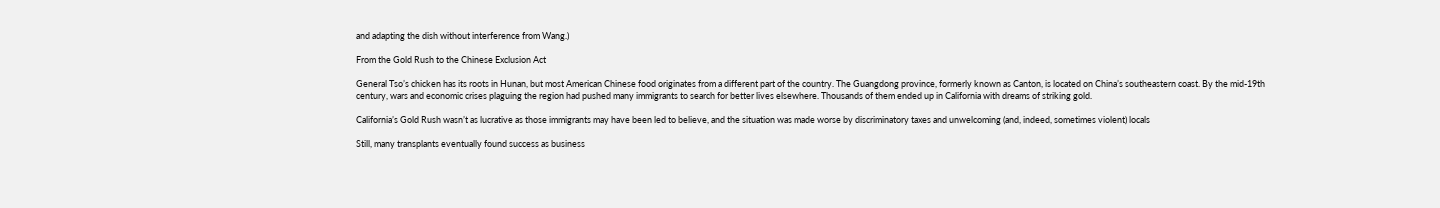and adapting the dish without interference from Wang.)

From the Gold Rush to the Chinese Exclusion Act

General Tso’s chicken has its roots in Hunan, but most American Chinese food originates from a different part of the country. The Guangdong province, formerly known as Canton, is located on China’s southeastern coast. By the mid-19th century, wars and economic crises plaguing the region had pushed many immigrants to search for better lives elsewhere. Thousands of them ended up in California with dreams of striking gold.

California’s Gold Rush wasn’t as lucrative as those immigrants may have been led to believe, and the situation was made worse by discriminatory taxes and unwelcoming (and, indeed, sometimes violent) locals

Still, many transplants eventually found success as business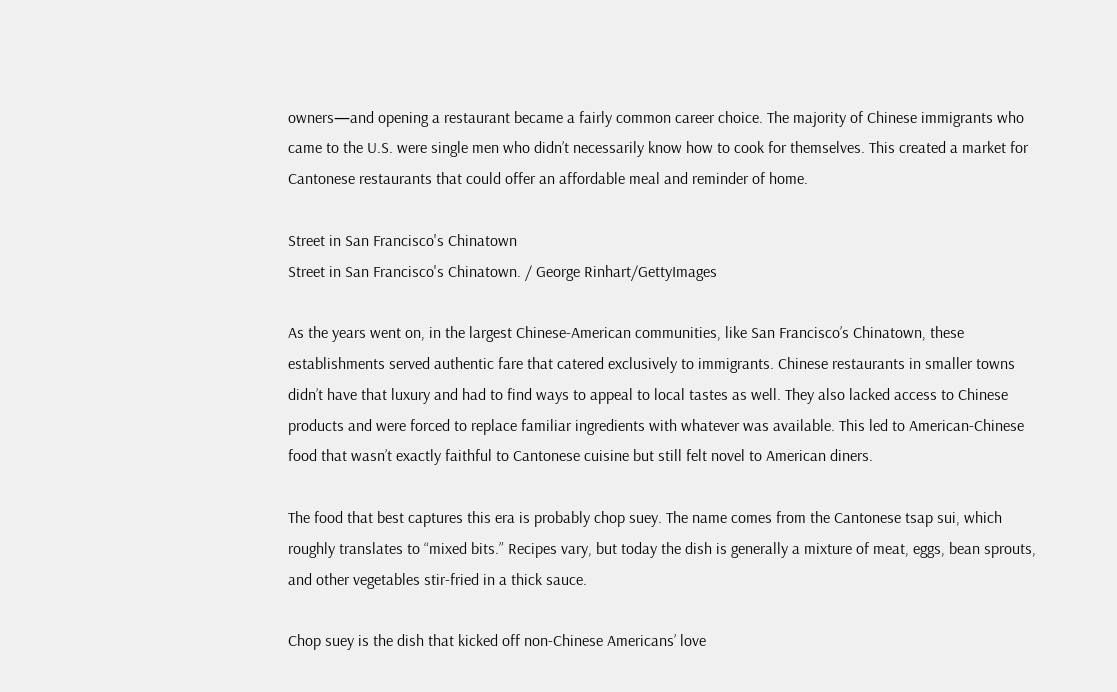owners—and opening a restaurant became a fairly common career choice. The majority of Chinese immigrants who came to the U.S. were single men who didn’t necessarily know how to cook for themselves. This created a market for Cantonese restaurants that could offer an affordable meal and reminder of home.

Street in San Francisco's Chinatown
Street in San Francisco's Chinatown. / George Rinhart/GettyImages

As the years went on, in the largest Chinese-American communities, like San Francisco’s Chinatown, these establishments served authentic fare that catered exclusively to immigrants. Chinese restaurants in smaller towns didn’t have that luxury and had to find ways to appeal to local tastes as well. They also lacked access to Chinese products and were forced to replace familiar ingredients with whatever was available. This led to American-Chinese food that wasn’t exactly faithful to Cantonese cuisine but still felt novel to American diners.

The food that best captures this era is probably chop suey. The name comes from the Cantonese tsap sui, which roughly translates to “mixed bits.” Recipes vary, but today the dish is generally a mixture of meat, eggs, bean sprouts, and other vegetables stir-fried in a thick sauce.

Chop suey is the dish that kicked off non-Chinese Americans’ love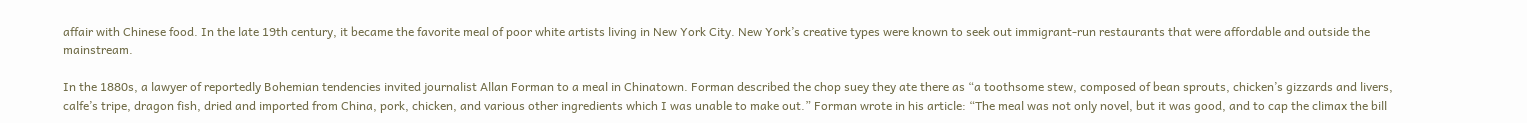affair with Chinese food. In the late 19th century, it became the favorite meal of poor white artists living in New York City. New York’s creative types were known to seek out immigrant-run restaurants that were affordable and outside the mainstream.

In the 1880s, a lawyer of reportedly Bohemian tendencies invited journalist Allan Forman to a meal in Chinatown. Forman described the chop suey they ate there as “a toothsome stew, composed of bean sprouts, chicken’s gizzards and livers, calfe’s tripe, dragon fish, dried and imported from China, pork, chicken, and various other ingredients which I was unable to make out.” Forman wrote in his article: “The meal was not only novel, but it was good, and to cap the climax the bill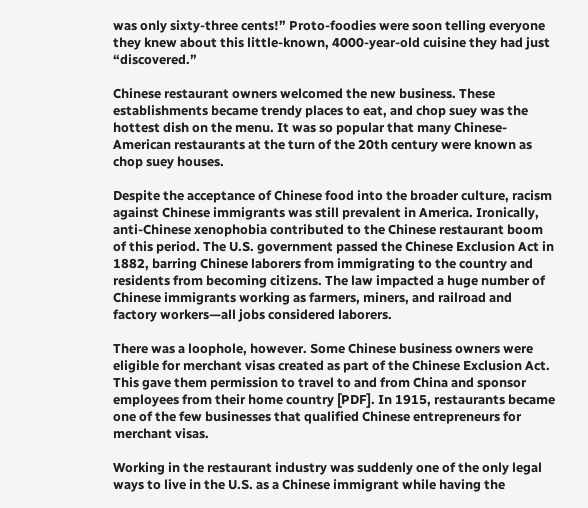was only sixty-three cents!” Proto-foodies were soon telling everyone they knew about this little-known, 4000-year-old cuisine they had just “discovered.”

Chinese restaurant owners welcomed the new business. These establishments became trendy places to eat, and chop suey was the hottest dish on the menu. It was so popular that many Chinese-American restaurants at the turn of the 20th century were known as chop suey houses.

Despite the acceptance of Chinese food into the broader culture, racism against Chinese immigrants was still prevalent in America. Ironically, anti-Chinese xenophobia contributed to the Chinese restaurant boom of this period. The U.S. government passed the Chinese Exclusion Act in 1882, barring Chinese laborers from immigrating to the country and residents from becoming citizens. The law impacted a huge number of Chinese immigrants working as farmers, miners, and railroad and factory workers—all jobs considered laborers.

There was a loophole, however. Some Chinese business owners were eligible for merchant visas created as part of the Chinese Exclusion Act. This gave them permission to travel to and from China and sponsor employees from their home country [PDF]. In 1915, restaurants became one of the few businesses that qualified Chinese entrepreneurs for merchant visas.

Working in the restaurant industry was suddenly one of the only legal ways to live in the U.S. as a Chinese immigrant while having the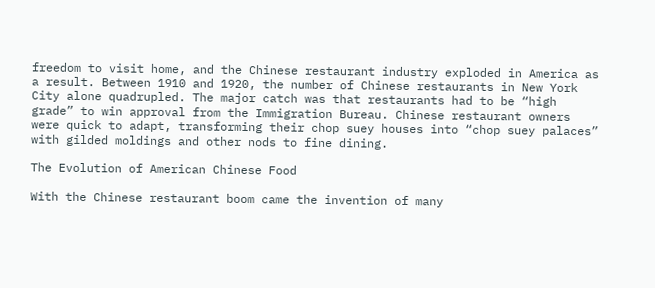freedom to visit home, and the Chinese restaurant industry exploded in America as a result. Between 1910 and 1920, the number of Chinese restaurants in New York City alone quadrupled. The major catch was that restaurants had to be “high grade” to win approval from the Immigration Bureau. Chinese restaurant owners were quick to adapt, transforming their chop suey houses into “chop suey palaces” with gilded moldings and other nods to fine dining.

The Evolution of American Chinese Food

With the Chinese restaurant boom came the invention of many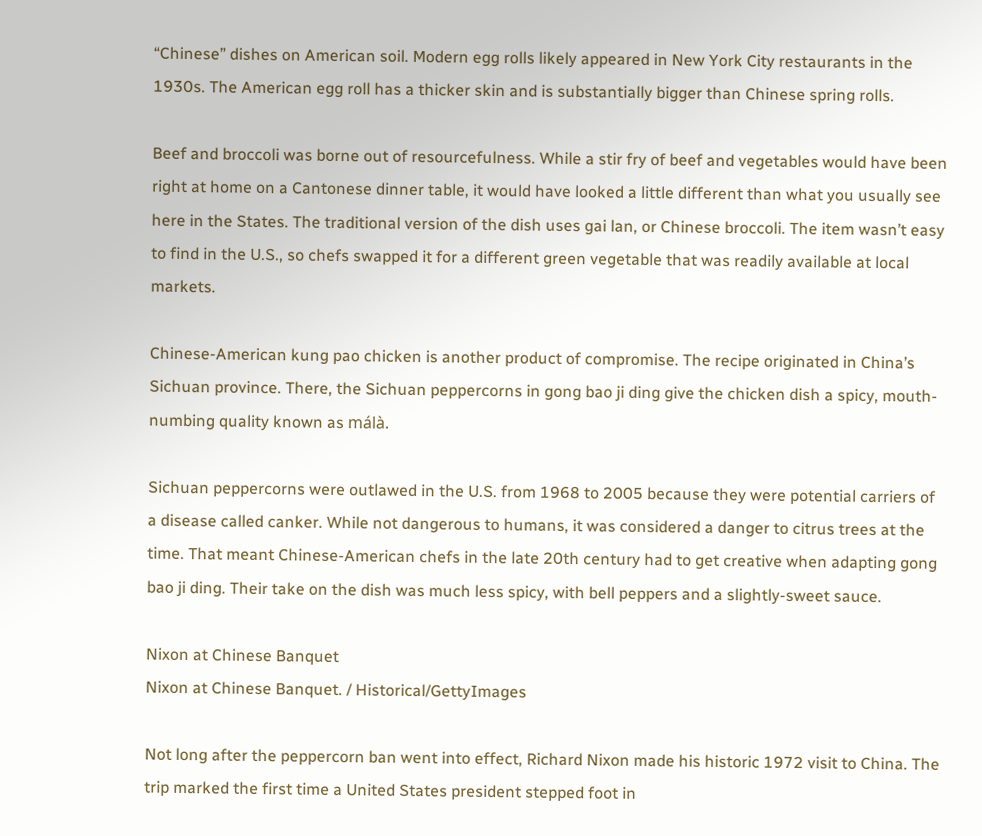“Chinese” dishes on American soil. Modern egg rolls likely appeared in New York City restaurants in the 1930s. The American egg roll has a thicker skin and is substantially bigger than Chinese spring rolls.

Beef and broccoli was borne out of resourcefulness. While a stir fry of beef and vegetables would have been right at home on a Cantonese dinner table, it would have looked a little different than what you usually see here in the States. The traditional version of the dish uses gai lan, or Chinese broccoli. The item wasn’t easy to find in the U.S., so chefs swapped it for a different green vegetable that was readily available at local markets.

Chinese-American kung pao chicken is another product of compromise. The recipe originated in China’s Sichuan province. There, the Sichuan peppercorns in gong bao ji ding give the chicken dish a spicy, mouth-numbing quality known as málà.

Sichuan peppercorns were outlawed in the U.S. from 1968 to 2005 because they were potential carriers of a disease called canker. While not dangerous to humans, it was considered a danger to citrus trees at the time. That meant Chinese-American chefs in the late 20th century had to get creative when adapting gong bao ji ding. Their take on the dish was much less spicy, with bell peppers and a slightly-sweet sauce.

Nixon at Chinese Banquet
Nixon at Chinese Banquet. / Historical/GettyImages

Not long after the peppercorn ban went into effect, Richard Nixon made his historic 1972 visit to China. The trip marked the first time a United States president stepped foot in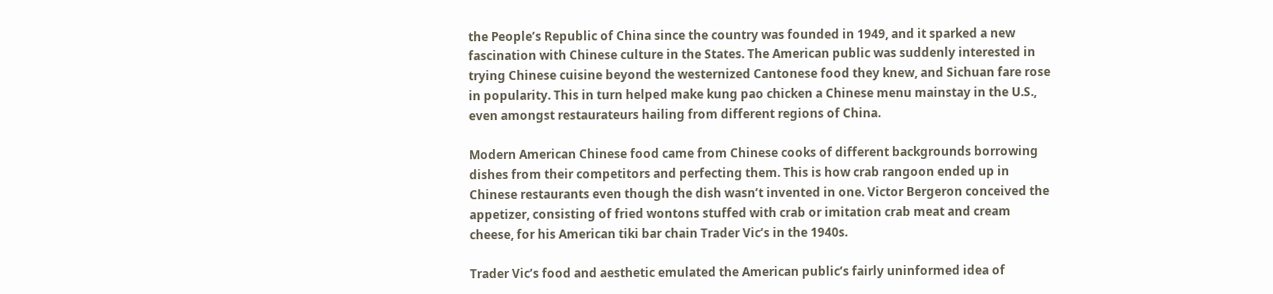the People’s Republic of China since the country was founded in 1949, and it sparked a new fascination with Chinese culture in the States. The American public was suddenly interested in trying Chinese cuisine beyond the westernized Cantonese food they knew, and Sichuan fare rose in popularity. This in turn helped make kung pao chicken a Chinese menu mainstay in the U.S., even amongst restaurateurs hailing from different regions of China.

Modern American Chinese food came from Chinese cooks of different backgrounds borrowing dishes from their competitors and perfecting them. This is how crab rangoon ended up in Chinese restaurants even though the dish wasn’t invented in one. Victor Bergeron conceived the appetizer, consisting of fried wontons stuffed with crab or imitation crab meat and cream cheese, for his American tiki bar chain Trader Vic’s in the 1940s.

Trader Vic’s food and aesthetic emulated the American public’s fairly uninformed idea of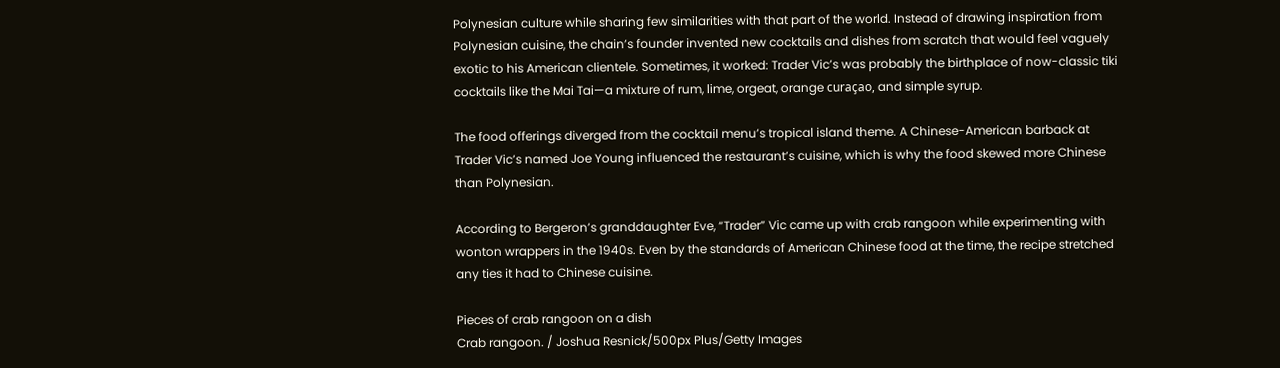Polynesian culture while sharing few similarities with that part of the world. Instead of drawing inspiration from Polynesian cuisine, the chain’s founder invented new cocktails and dishes from scratch that would feel vaguely exotic to his American clientele. Sometimes, it worked: Trader Vic’s was probably the birthplace of now-classic tiki cocktails like the Mai Tai—a mixture of rum, lime, orgeat, orange curaçao, and simple syrup.

The food offerings diverged from the cocktail menu’s tropical island theme. A Chinese-American barback at Trader Vic’s named Joe Young influenced the restaurant’s cuisine, which is why the food skewed more Chinese than Polynesian.

According to Bergeron’s granddaughter Eve, “Trader” Vic came up with crab rangoon while experimenting with wonton wrappers in the 1940s. Even by the standards of American Chinese food at the time, the recipe stretched any ties it had to Chinese cuisine.

Pieces of crab rangoon on a dish
Crab rangoon. / Joshua Resnick/500px Plus/Getty Images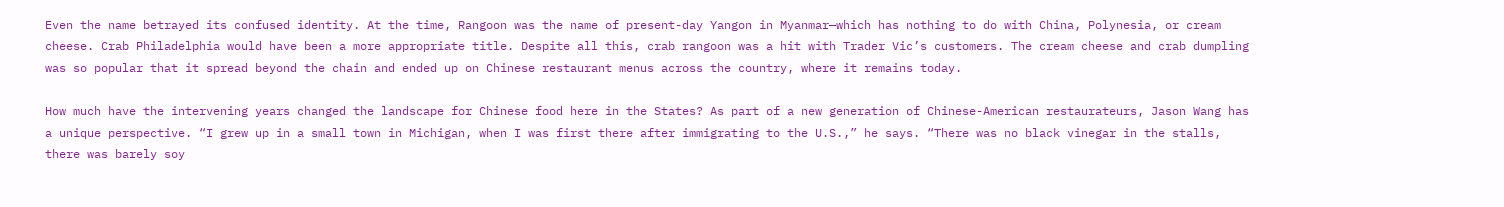Even the name betrayed its confused identity. At the time, Rangoon was the name of present-day Yangon in Myanmar—which has nothing to do with China, Polynesia, or cream cheese. Crab Philadelphia would have been a more appropriate title. Despite all this, crab rangoon was a hit with Trader Vic’s customers. The cream cheese and crab dumpling was so popular that it spread beyond the chain and ended up on Chinese restaurant menus across the country, where it remains today.

How much have the intervening years changed the landscape for Chinese food here in the States? As part of a new generation of Chinese-American restaurateurs, Jason Wang has a unique perspective. “I grew up in a small town in Michigan, when I was first there after immigrating to the U.S.,” he says. “There was no black vinegar in the stalls, there was barely soy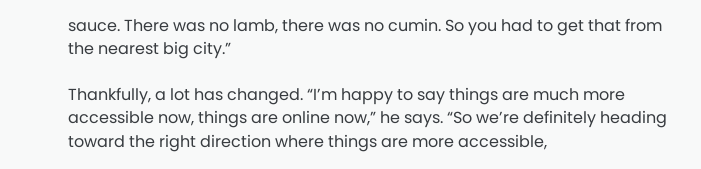sauce. There was no lamb, there was no cumin. So you had to get that from the nearest big city.”

Thankfully, a lot has changed. “I’m happy to say things are much more accessible now, things are online now,” he says. “So we’re definitely heading toward the right direction where things are more accessible,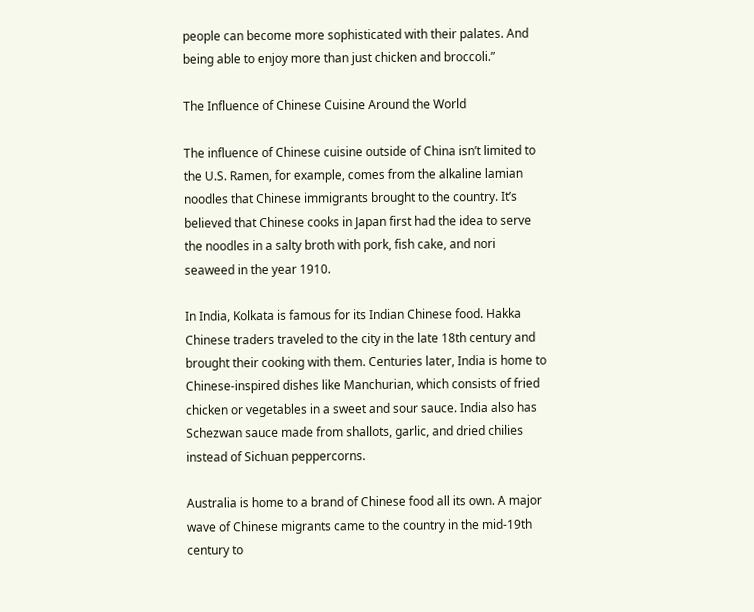people can become more sophisticated with their palates. And being able to enjoy more than just chicken and broccoli.”

The Influence of Chinese Cuisine Around the World

The influence of Chinese cuisine outside of China isn’t limited to the U.S. Ramen, for example, comes from the alkaline lamian noodles that Chinese immigrants brought to the country. It’s believed that Chinese cooks in Japan first had the idea to serve the noodles in a salty broth with pork, fish cake, and nori seaweed in the year 1910.

In India, Kolkata is famous for its Indian Chinese food. Hakka Chinese traders traveled to the city in the late 18th century and brought their cooking with them. Centuries later, India is home to Chinese-inspired dishes like Manchurian, which consists of fried chicken or vegetables in a sweet and sour sauce. India also has Schezwan sauce made from shallots, garlic, and dried chilies instead of Sichuan peppercorns.

Australia is home to a brand of Chinese food all its own. A major wave of Chinese migrants came to the country in the mid-19th century to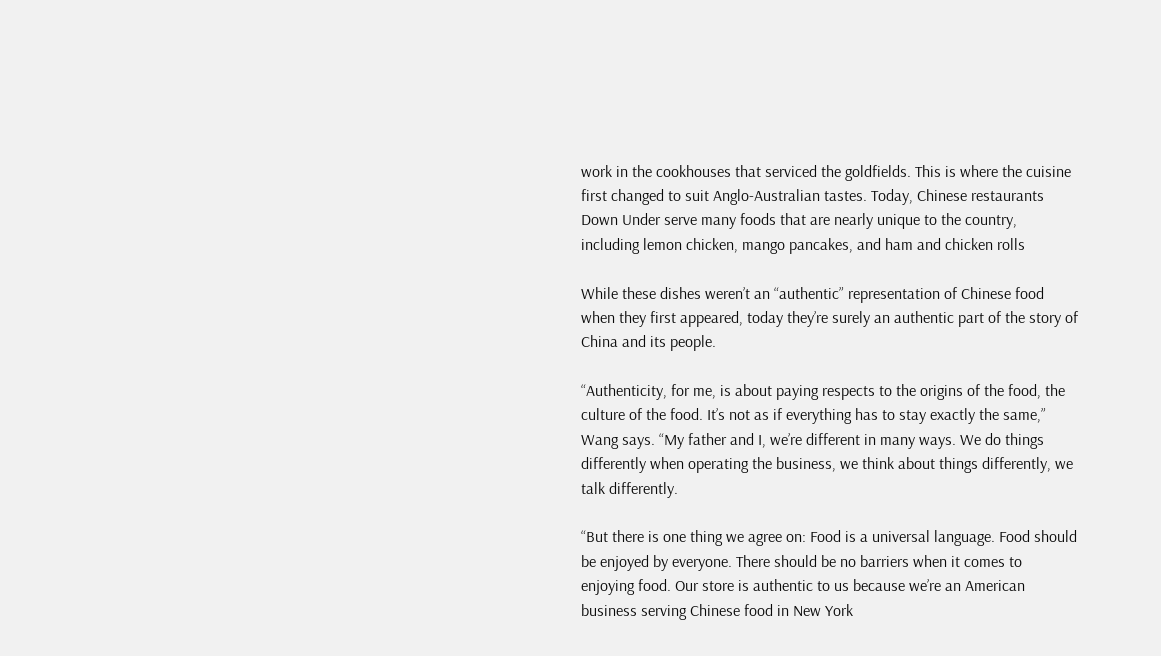work in the cookhouses that serviced the goldfields. This is where the cuisine first changed to suit Anglo-Australian tastes. Today, Chinese restaurants Down Under serve many foods that are nearly unique to the country, including lemon chicken, mango pancakes, and ham and chicken rolls

While these dishes weren’t an “authentic” representation of Chinese food when they first appeared, today they’re surely an authentic part of the story of China and its people.

“Authenticity, for me, is about paying respects to the origins of the food, the culture of the food. It’s not as if everything has to stay exactly the same,” Wang says. “My father and I, we’re different in many ways. We do things differently when operating the business, we think about things differently, we talk differently.

“But there is one thing we agree on: Food is a universal language. Food should be enjoyed by everyone. There should be no barriers when it comes to enjoying food. Our store is authentic to us because we’re an American business serving Chinese food in New York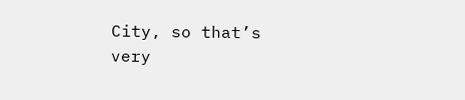City, so that’s very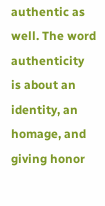authentic as well. The word authenticity is about an identity, an homage, and giving honor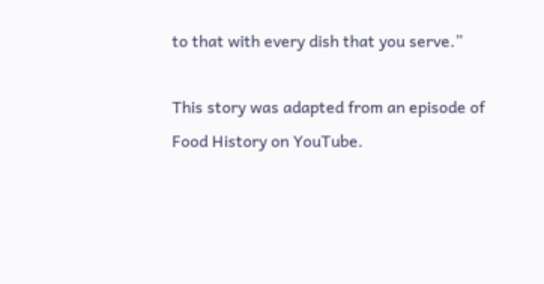to that with every dish that you serve.”

This story was adapted from an episode of Food History on YouTube.